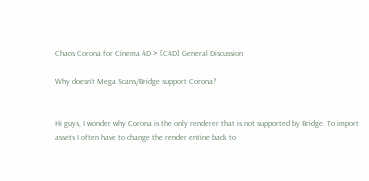Chaos Corona for Cinema 4D > [C4D] General Discussion

Why doesn’t Mega Scans/Bridge support Corona?


Hi guys, I wonder why Corona is the only renderer that is not supported by Bridge. To import assets I often have to change the render entine back to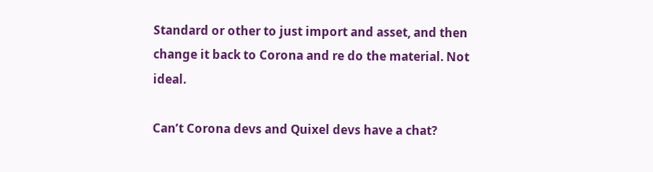Standard or other to just import and asset, and then change it back to Corona and re do the material. Not ideal.

Can’t Corona devs and Quixel devs have a chat?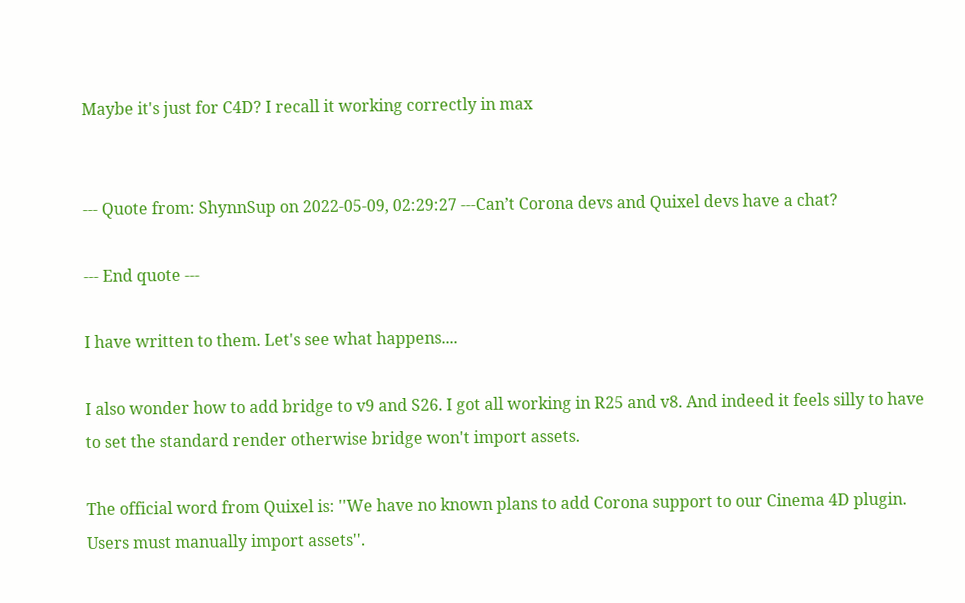Maybe it's just for C4D? I recall it working correctly in max


--- Quote from: ShynnSup on 2022-05-09, 02:29:27 ---Can’t Corona devs and Quixel devs have a chat?

--- End quote ---

I have written to them. Let's see what happens....

I also wonder how to add bridge to v9 and S26. I got all working in R25 and v8. And indeed it feels silly to have to set the standard render otherwise bridge won't import assets.

The official word from Quixel is: ''We have no known plans to add Corona support to our Cinema 4D plugin. Users must manually import assets''.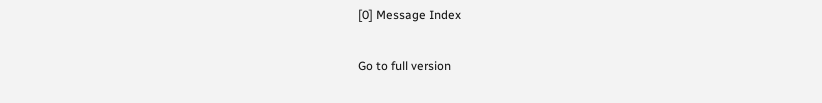[0] Message Index

Go to full version